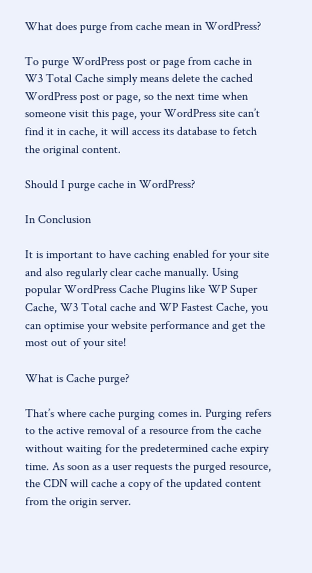What does purge from cache mean in WordPress?

To purge WordPress post or page from cache in W3 Total Cache simply means delete the cached WordPress post or page, so the next time when someone visit this page, your WordPress site can’t find it in cache, it will access its database to fetch the original content.

Should I purge cache in WordPress?

In Conclusion

It is important to have caching enabled for your site and also regularly clear cache manually. Using popular WordPress Cache Plugins like WP Super Cache, W3 Total cache and WP Fastest Cache, you can optimise your website performance and get the most out of your site!

What is Cache purge?

That’s where cache purging comes in. Purging refers to the active removal of a resource from the cache without waiting for the predetermined cache expiry time. As soon as a user requests the purged resource, the CDN will cache a copy of the updated content from the origin server.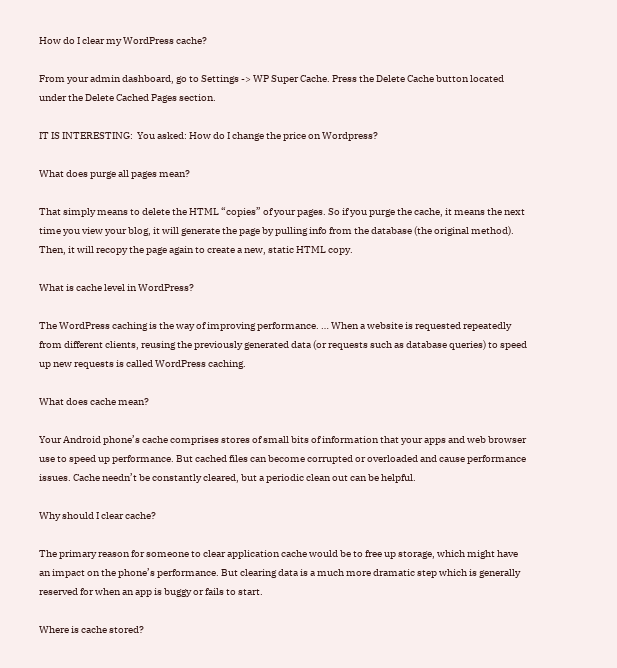How do I clear my WordPress cache?

From your admin dashboard, go to Settings -> WP Super Cache. Press the Delete Cache button located under the Delete Cached Pages section.

IT IS INTERESTING:  You asked: How do I change the price on Wordpress?

What does purge all pages mean?

That simply means to delete the HTML “copies” of your pages. So if you purge the cache, it means the next time you view your blog, it will generate the page by pulling info from the database (the original method). Then, it will recopy the page again to create a new, static HTML copy.

What is cache level in WordPress?

The WordPress caching is the way of improving performance. … When a website is requested repeatedly from different clients, reusing the previously generated data (or requests such as database queries) to speed up new requests is called WordPress caching.

What does cache mean?

Your Android phone’s cache comprises stores of small bits of information that your apps and web browser use to speed up performance. But cached files can become corrupted or overloaded and cause performance issues. Cache needn’t be constantly cleared, but a periodic clean out can be helpful.

Why should I clear cache?

The primary reason for someone to clear application cache would be to free up storage, which might have an impact on the phone’s performance. But clearing data is a much more dramatic step which is generally reserved for when an app is buggy or fails to start.

Where is cache stored?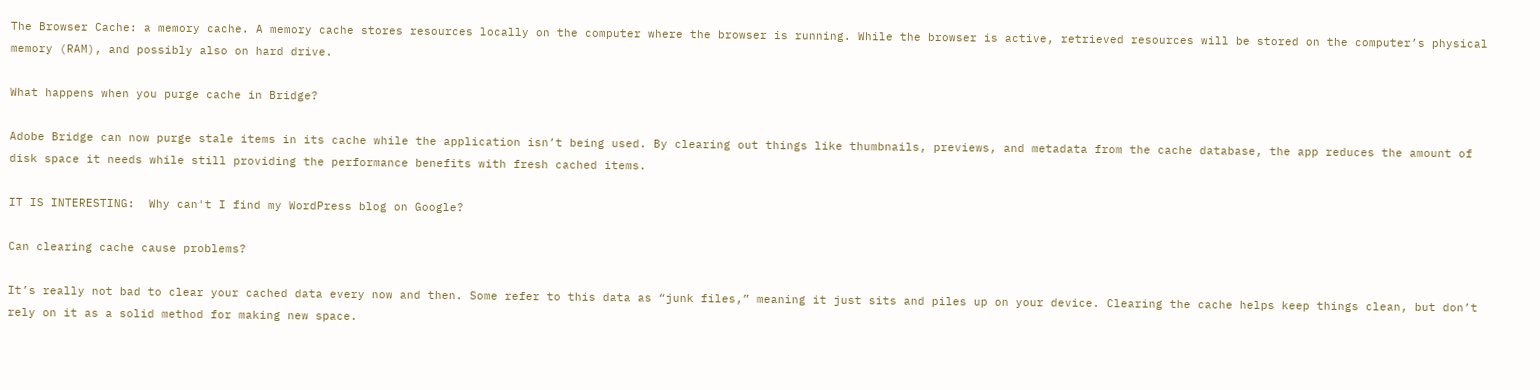The Browser Cache: a memory cache. A memory cache stores resources locally on the computer where the browser is running. While the browser is active, retrieved resources will be stored on the computer’s physical memory (RAM), and possibly also on hard drive.

What happens when you purge cache in Bridge?

Adobe Bridge can now purge stale items in its cache while the application isn’t being used. By clearing out things like thumbnails, previews, and metadata from the cache database, the app reduces the amount of disk space it needs while still providing the performance benefits with fresh cached items.

IT IS INTERESTING:  Why can't I find my WordPress blog on Google?

Can clearing cache cause problems?

It’s really not bad to clear your cached data every now and then. Some refer to this data as “junk files,” meaning it just sits and piles up on your device. Clearing the cache helps keep things clean, but don’t rely on it as a solid method for making new space.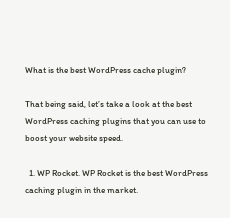What is the best WordPress cache plugin?

That being said, let’s take a look at the best WordPress caching plugins that you can use to boost your website speed.

  1. WP Rocket. WP Rocket is the best WordPress caching plugin in the market.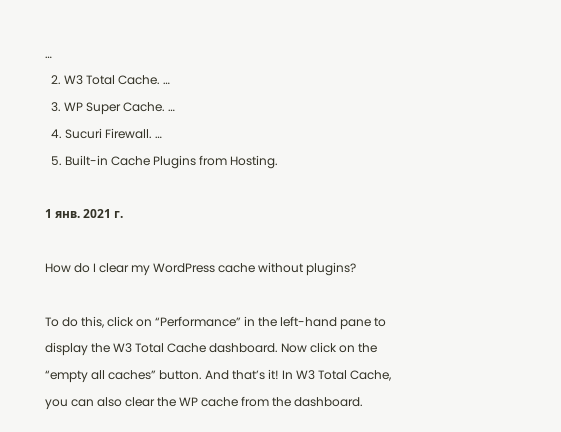…
  2. W3 Total Cache. …
  3. WP Super Cache. …
  4. Sucuri Firewall. …
  5. Built-in Cache Plugins from Hosting.

1 янв. 2021 г.

How do I clear my WordPress cache without plugins?

To do this, click on “Performance” in the left-hand pane to display the W3 Total Cache dashboard. Now click on the “empty all caches” button. And that’s it! In W3 Total Cache, you can also clear the WP cache from the dashboard.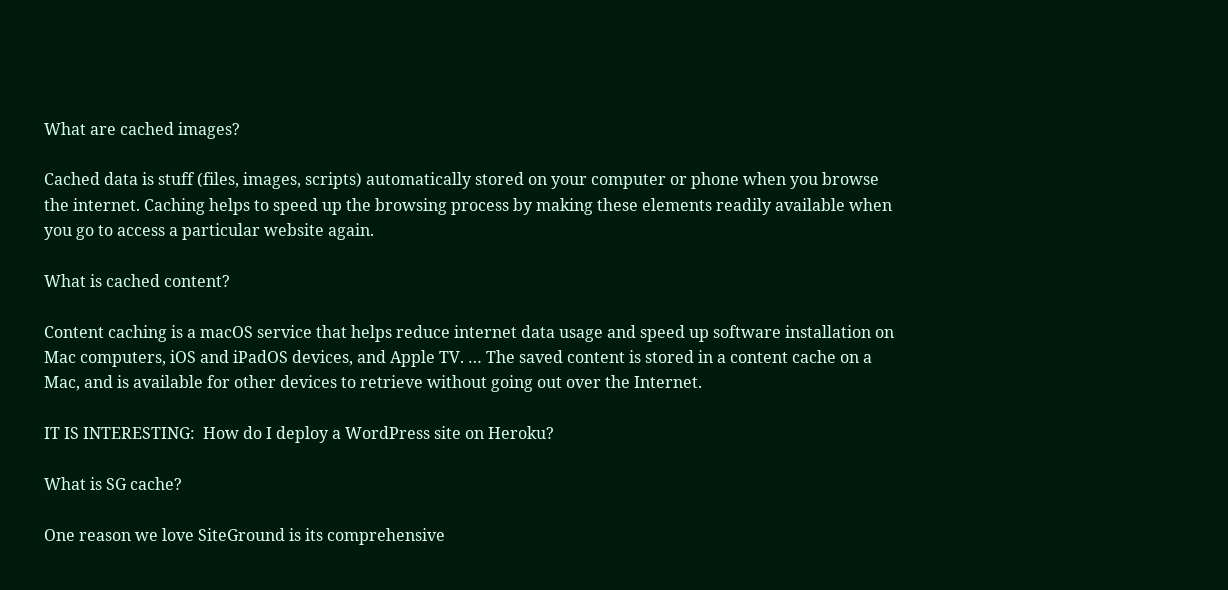What are cached images?

Cached data is stuff (files, images, scripts) automatically stored on your computer or phone when you browse the internet. Caching helps to speed up the browsing process by making these elements readily available when you go to access a particular website again.

What is cached content?

Content caching is a macOS service that helps reduce internet data usage and speed up software installation on Mac computers, iOS and iPadOS devices, and Apple TV. … The saved content is stored in a content cache on a Mac, and is available for other devices to retrieve without going out over the Internet.

IT IS INTERESTING:  How do I deploy a WordPress site on Heroku?

What is SG cache?

One reason we love SiteGround is its comprehensive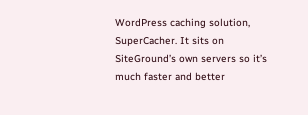WordPress caching solution, SuperCacher. It sits on SiteGround’s own servers so it’s much faster and better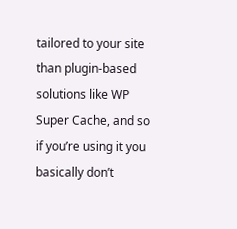tailored to your site than plugin-based solutions like WP Super Cache, and so if you’re using it you basically don’t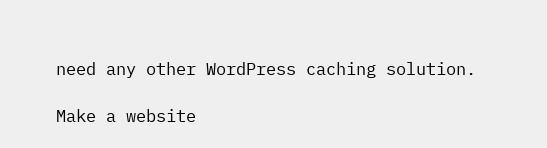need any other WordPress caching solution.

Make a website